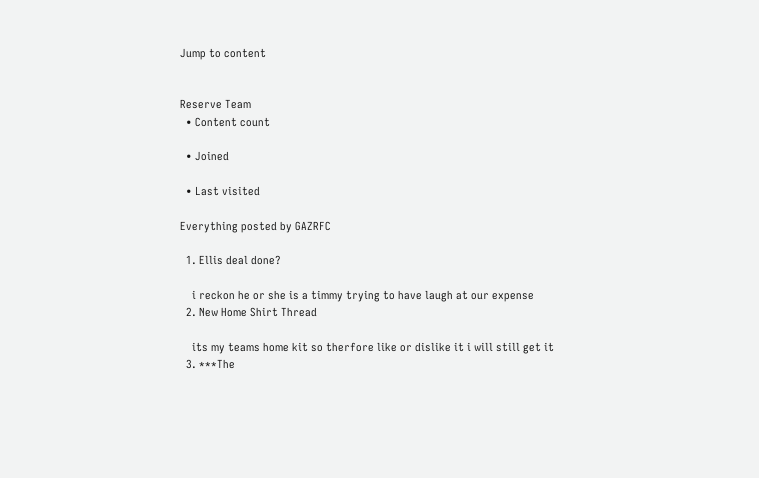Jump to content


Reserve Team
  • Content count

  • Joined

  • Last visited

Everything posted by GAZRFC

  1. Ellis deal done?

    i reckon he or she is a timmy trying to have laugh at our expense
  2. New Home Shirt Thread

    its my teams home kit so therfore like or dislike it i will still get it
  3. ***The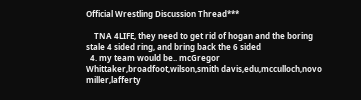Official Wrestling Discussion Thread***

    TNA 4LIFE, they need to get rid of hogan and the boring stale 4 sided ring, and bring back the 6 sided
  4. my team would be.. mcGregor Whittaker,broadfoot,wilson,smith davis,edu,mcculloch,novo miller,lafferty